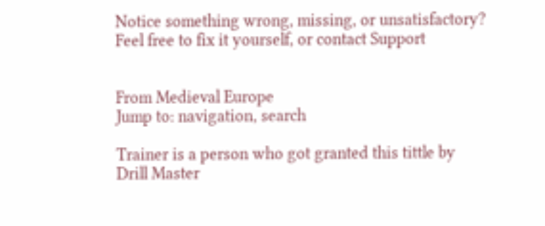Notice something wrong, missing, or unsatisfactory? Feel free to fix it yourself, or contact Support


From Medieval Europe
Jump to: navigation, search

Trainer is a person who got granted this tittle by Drill Master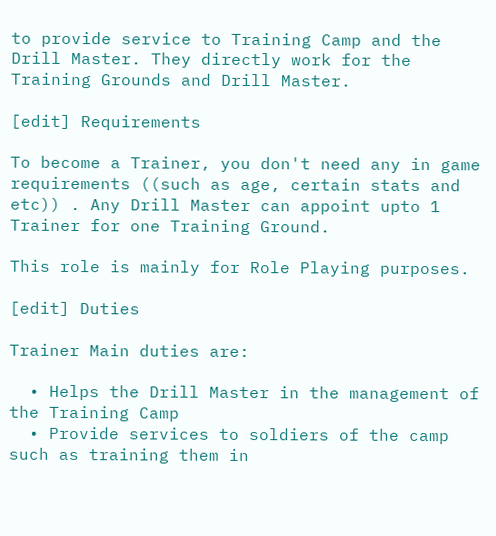to provide service to Training Camp and the Drill Master. They directly work for the Training Grounds and Drill Master.

[edit] Requirements

To become a Trainer, you don't need any in game requirements ((such as age, certain stats and etc)) . Any Drill Master can appoint upto 1 Trainer for one Training Ground.

This role is mainly for Role Playing purposes.

[edit] Duties

Trainer Main duties are:

  • Helps the Drill Master in the management of the Training Camp
  • Provide services to soldiers of the camp such as training them in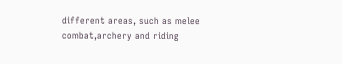different areas, such as melee combat,archery and riding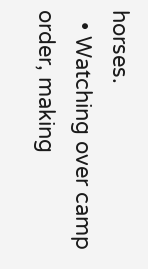horses.
  • Watching over camp order, making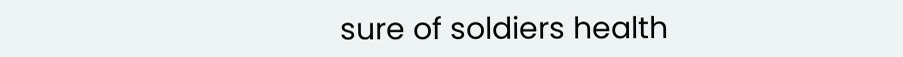sure of soldiers health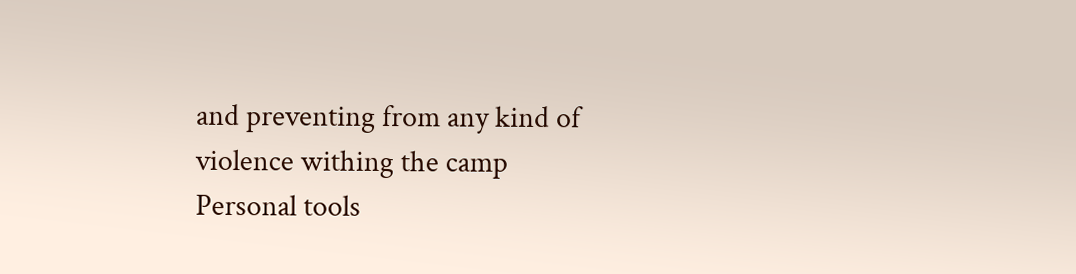and preventing from any kind of violence withing the camp
Personal tools